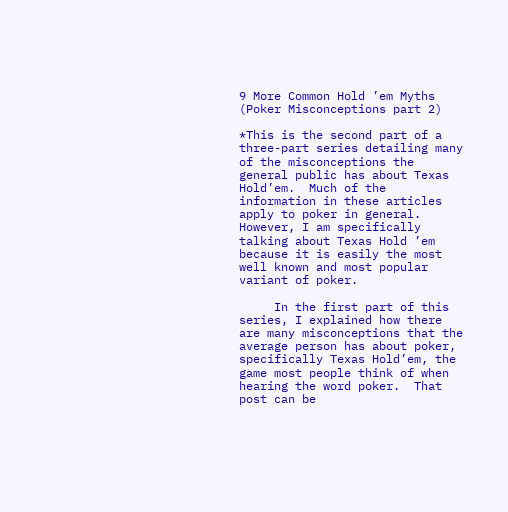9 More Common Hold ’em Myths (Poker Misconceptions part 2)

*This is the second part of a three-part series detailing many of the misconceptions the general public has about Texas Hold’em.  Much of the information in these articles apply to poker in general.  However, I am specifically talking about Texas Hold ’em because it is easily the most well known and most popular variant of poker.

     In the first part of this series, I explained how there are many misconceptions that the average person has about poker, specifically Texas Hold’em, the game most people think of when hearing the word poker.  That post can be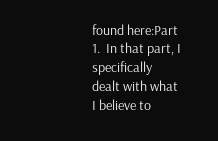found here:Part 1.  In that part, I specifically dealt with what I believe to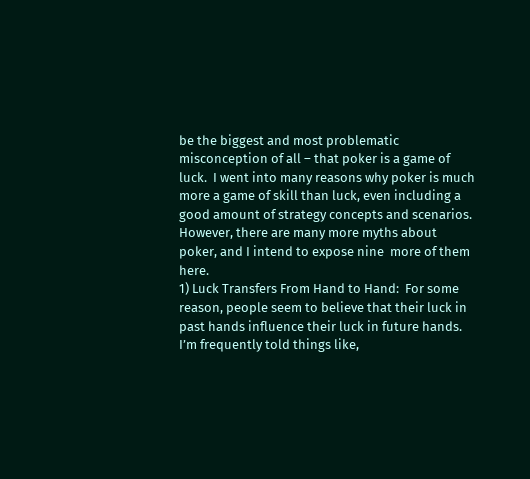be the biggest and most problematic misconception of all – that poker is a game of luck.  I went into many reasons why poker is much more a game of skill than luck, even including a good amount of strategy concepts and scenarios.  However, there are many more myths about poker, and I intend to expose nine  more of them here.
1) Luck Transfers From Hand to Hand:  For some reason, people seem to believe that their luck in past hands influence their luck in future hands.  I’m frequently told things like,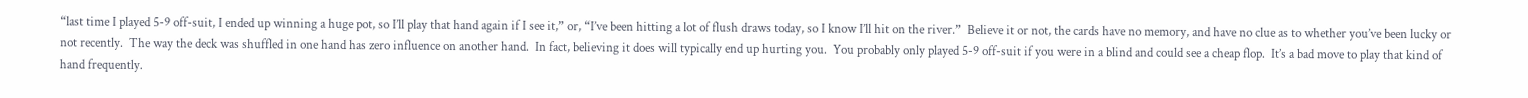“last time I played 5-9 off-suit, I ended up winning a huge pot, so I’ll play that hand again if I see it,” or, “I’ve been hitting a lot of flush draws today, so I know I’ll hit on the river.”  Believe it or not, the cards have no memory, and have no clue as to whether you’ve been lucky or not recently.  The way the deck was shuffled in one hand has zero influence on another hand.  In fact, believing it does will typically end up hurting you.  You probably only played 5-9 off-suit if you were in a blind and could see a cheap flop.  It’s a bad move to play that kind of hand frequently.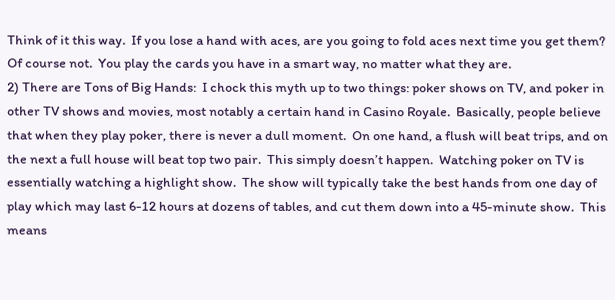Think of it this way.  If you lose a hand with aces, are you going to fold aces next time you get them?  Of course not.  You play the cards you have in a smart way, no matter what they are.
2) There are Tons of Big Hands:  I chock this myth up to two things: poker shows on TV, and poker in other TV shows and movies, most notably a certain hand in Casino Royale.  Basically, people believe that when they play poker, there is never a dull moment.  On one hand, a flush will beat trips, and on the next a full house will beat top two pair.  This simply doesn’t happen.  Watching poker on TV is essentially watching a highlight show.  The show will typically take the best hands from one day of play which may last 6-12 hours at dozens of tables, and cut them down into a 45-minute show.  This means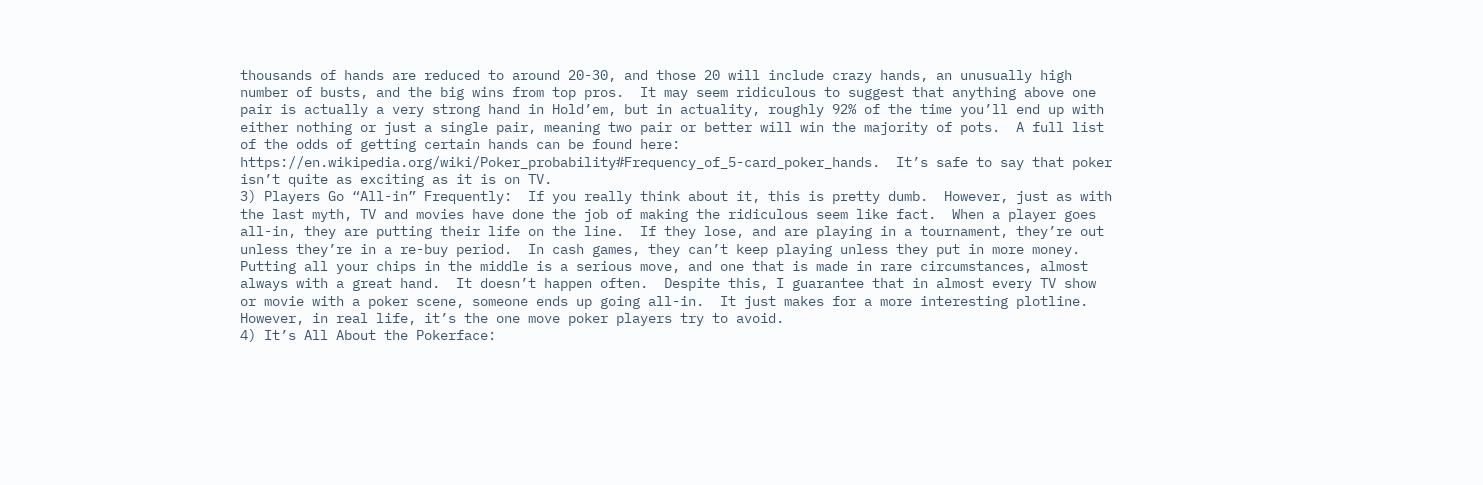thousands of hands are reduced to around 20-30, and those 20 will include crazy hands, an unusually high number of busts, and the big wins from top pros.  It may seem ridiculous to suggest that anything above one pair is actually a very strong hand in Hold’em, but in actuality, roughly 92% of the time you’ll end up with either nothing or just a single pair, meaning two pair or better will win the majority of pots.  A full list of the odds of getting certain hands can be found here: https://en.wikipedia.org/wiki/Poker_probability#Frequency_of_5-card_poker_hands.  It’s safe to say that poker isn’t quite as exciting as it is on TV.
3) Players Go “All-in” Frequently:  If you really think about it, this is pretty dumb.  However, just as with the last myth, TV and movies have done the job of making the ridiculous seem like fact.  When a player goes all-in, they are putting their life on the line.  If they lose, and are playing in a tournament, they’re out unless they’re in a re-buy period.  In cash games, they can’t keep playing unless they put in more money.  Putting all your chips in the middle is a serious move, and one that is made in rare circumstances, almost always with a great hand.  It doesn’t happen often.  Despite this, I guarantee that in almost every TV show or movie with a poker scene, someone ends up going all-in.  It just makes for a more interesting plotline.  However, in real life, it’s the one move poker players try to avoid.
4) It’s All About the Pokerface: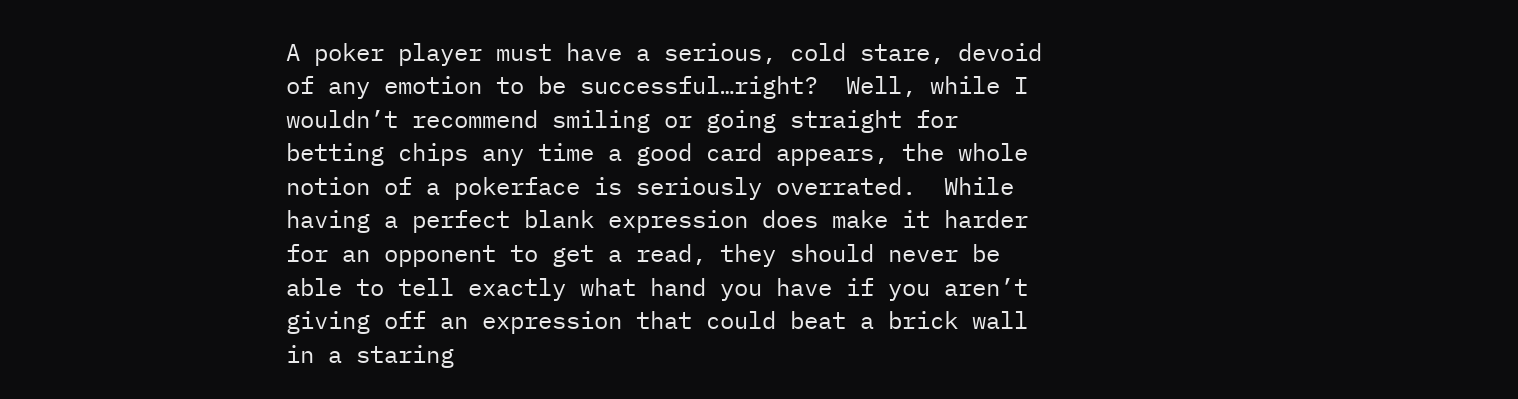A poker player must have a serious, cold stare, devoid of any emotion to be successful…right?  Well, while I wouldn’t recommend smiling or going straight for betting chips any time a good card appears, the whole notion of a pokerface is seriously overrated.  While having a perfect blank expression does make it harder for an opponent to get a read, they should never be able to tell exactly what hand you have if you aren’t giving off an expression that could beat a brick wall in a staring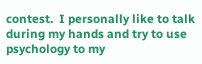contest.  I personally like to talk during my hands and try to use psychology to my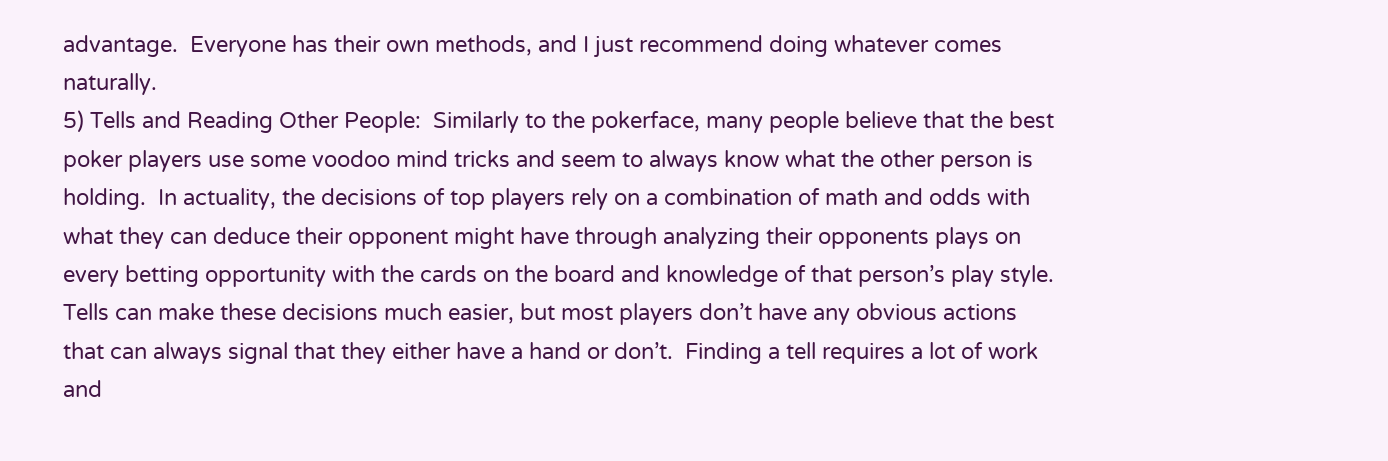advantage.  Everyone has their own methods, and I just recommend doing whatever comes naturally.
5) Tells and Reading Other People:  Similarly to the pokerface, many people believe that the best poker players use some voodoo mind tricks and seem to always know what the other person is holding.  In actuality, the decisions of top players rely on a combination of math and odds with what they can deduce their opponent might have through analyzing their opponents plays on every betting opportunity with the cards on the board and knowledge of that person’s play style.  Tells can make these decisions much easier, but most players don’t have any obvious actions that can always signal that they either have a hand or don’t.  Finding a tell requires a lot of work and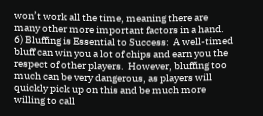won’t work all the time, meaning there are many other more important factors in a hand.
6) Bluffing is Essential to Success:  A well-timed bluff can win you a lot of chips and earn you the respect of other players.  However, bluffing too much can be very dangerous, as players will quickly pick up on this and be much more willing to call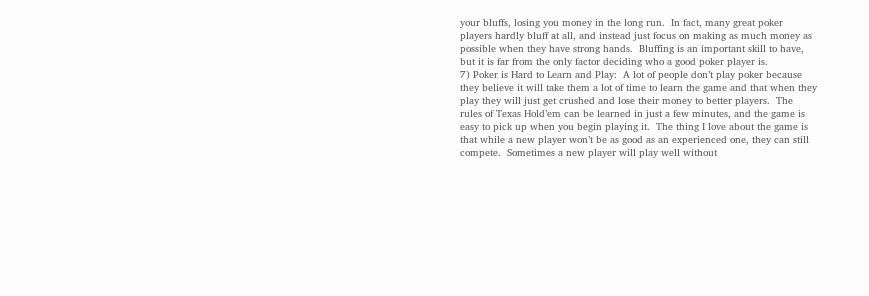your bluffs, losing you money in the long run.  In fact, many great poker players hardly bluff at all, and instead just focus on making as much money as possible when they have strong hands.  Bluffing is an important skill to have, but it is far from the only factor deciding who a good poker player is.
7) Poker is Hard to Learn and Play:  A lot of people don’t play poker because they believe it will take them a lot of time to learn the game and that when they play they will just get crushed and lose their money to better players.  The rules of Texas Hold’em can be learned in just a few minutes, and the game is easy to pick up when you begin playing it.  The thing I love about the game is that while a new player won’t be as good as an experienced one, they can still compete.  Sometimes a new player will play well without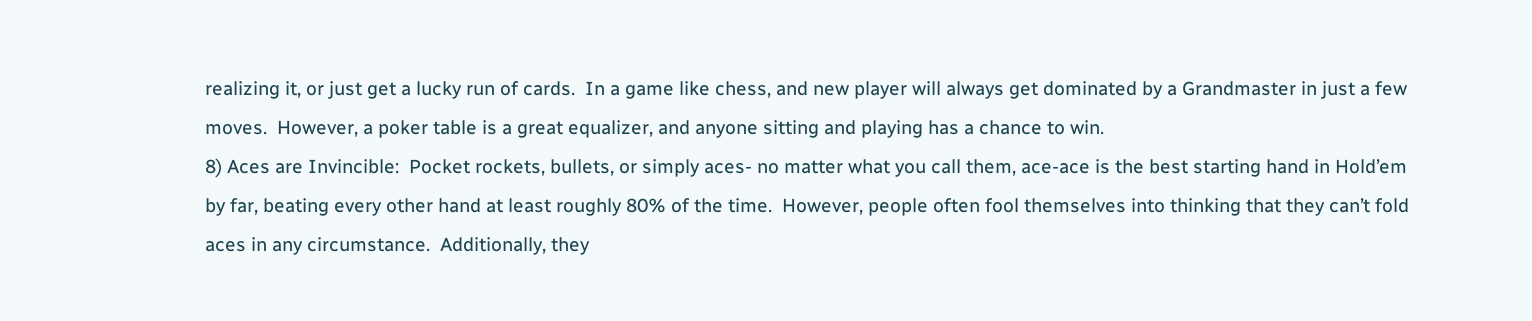realizing it, or just get a lucky run of cards.  In a game like chess, and new player will always get dominated by a Grandmaster in just a few moves.  However, a poker table is a great equalizer, and anyone sitting and playing has a chance to win.
8) Aces are Invincible:  Pocket rockets, bullets, or simply aces- no matter what you call them, ace-ace is the best starting hand in Hold’em by far, beating every other hand at least roughly 80% of the time.  However, people often fool themselves into thinking that they can’t fold aces in any circumstance.  Additionally, they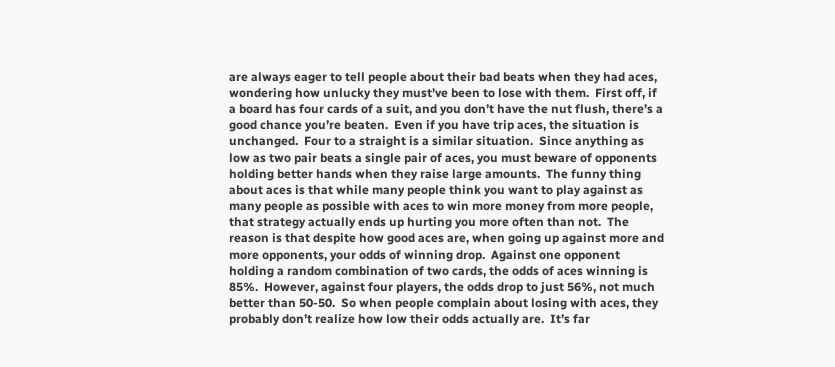are always eager to tell people about their bad beats when they had aces, wondering how unlucky they must’ve been to lose with them.  First off, if a board has four cards of a suit, and you don’t have the nut flush, there’s a good chance you’re beaten.  Even if you have trip aces, the situation is unchanged.  Four to a straight is a similar situation.  Since anything as low as two pair beats a single pair of aces, you must beware of opponents holding better hands when they raise large amounts.  The funny thing about aces is that while many people think you want to play against as many people as possible with aces to win more money from more people, that strategy actually ends up hurting you more often than not.  The reason is that despite how good aces are, when going up against more and more opponents, your odds of winning drop.  Against one opponent holding a random combination of two cards, the odds of aces winning is 85%.  However, against four players, the odds drop to just 56%, not much better than 50-50.  So when people complain about losing with aces, they probably don’t realize how low their odds actually are.  It’s far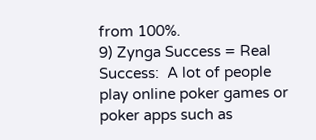from 100%.
9) Zynga Success = Real Success:  A lot of people play online poker games or poker apps such as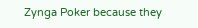Zynga Poker because they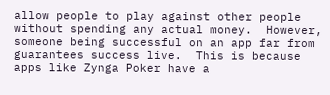allow people to play against other people without spending any actual money.  However, someone being successful on an app far from guarantees success live.  This is because apps like Zynga Poker have a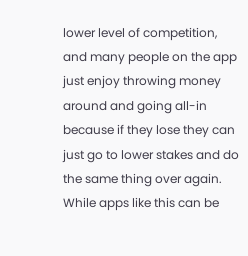lower level of competition, and many people on the app just enjoy throwing money around and going all-in because if they lose they can just go to lower stakes and do the same thing over again.  While apps like this can be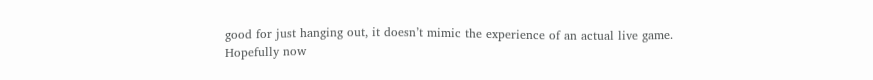good for just hanging out, it doesn’t mimic the experience of an actual live game.
Hopefully now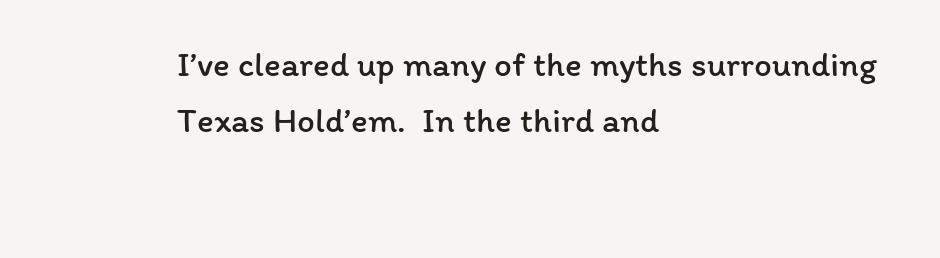I’ve cleared up many of the myths surrounding Texas Hold’em.  In the third and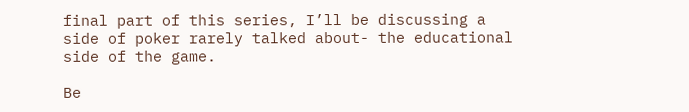final part of this series, I’ll be discussing a side of poker rarely talked about- the educational side of the game.

Be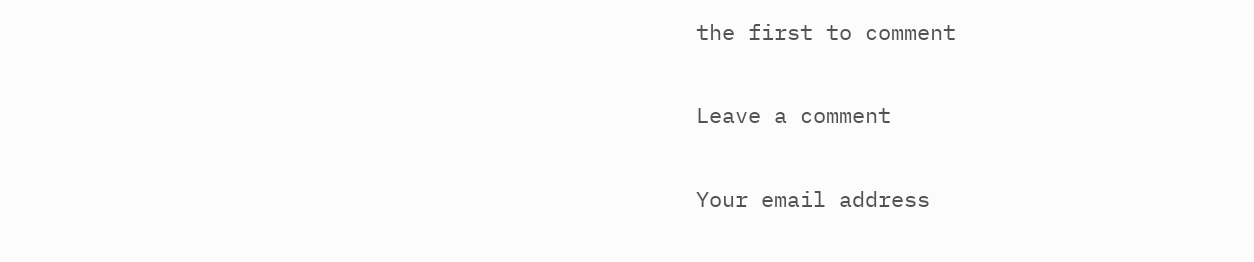the first to comment

Leave a comment

Your email address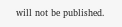will not be published.